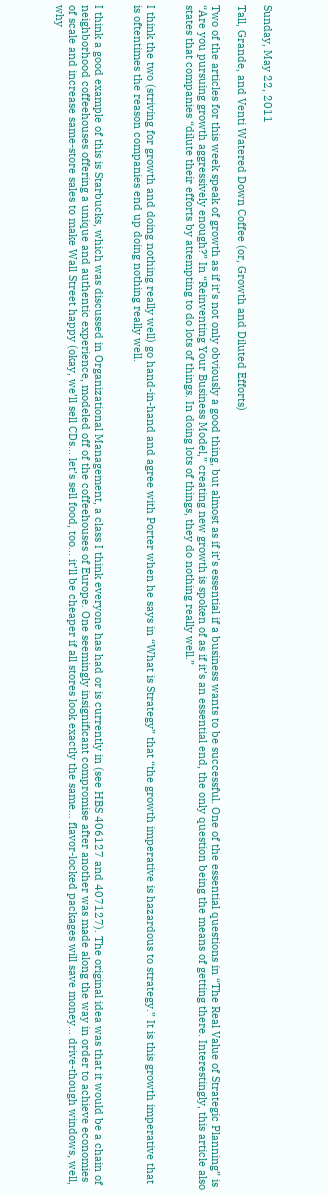Sunday, May 22, 2011

Tall, Grande, and Venti Watered Down Coffee (or, Growth and Diluted Efforts)

Two of the articles for this week speak of growth as if it’s not only obviously a good thing, but almost as if it’s essential if a business wants to be successful. One of the essential questions in “The Real Value of Strategic Planning” is “Are you pursuing growth aggressively enough?” In “Reinventing Your Business Model,” creating new growth is spoken of as if it’s an essential end, the only question being the means of getting there. Interestingly, this article also states that companies “dilute their efforts by attempting to do lots of things. In doing lots of things, they do nothing really well.”


I think the two (striving for growth and doing nothing really well) go hand-in-hand and agree with Porter when he says in “What is Strategy” that “the growth imperative is hazardous to strategy.” It is this growth imperative that is oftentimes the reason companies end up doing nothing really well.


I think a good example of this is Starbucks, which was discussed in Organizational Management, a class I think everyone has had or is currently in (see HBS 406127 and 407127). The original idea was that it would be a chain of neighborhood coffeehouses offering a unique and authentic experience, modeled off of the coffeehouses of Europe. One seemingly insignificant compromise after another was made along the way in order to achieve economies of scale and increase same-store sales to make Wall Street happy (okay, we’ll sell CDs… let’s sell food, too… it’ll be cheaper if all stores look exactly the same… flavor-locked packages will save money… drive-though windows, well, why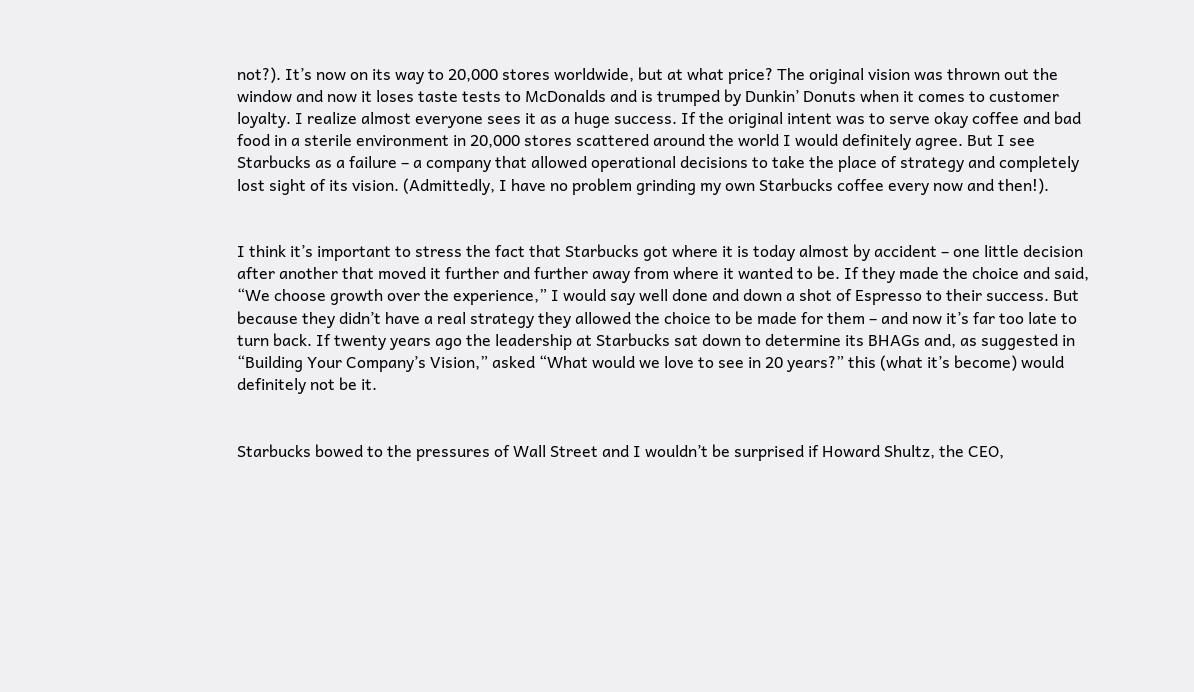not?). It’s now on its way to 20,000 stores worldwide, but at what price? The original vision was thrown out the window and now it loses taste tests to McDonalds and is trumped by Dunkin’ Donuts when it comes to customer loyalty. I realize almost everyone sees it as a huge success. If the original intent was to serve okay coffee and bad food in a sterile environment in 20,000 stores scattered around the world I would definitely agree. But I see Starbucks as a failure – a company that allowed operational decisions to take the place of strategy and completely lost sight of its vision. (Admittedly, I have no problem grinding my own Starbucks coffee every now and then!).


I think it’s important to stress the fact that Starbucks got where it is today almost by accident – one little decision after another that moved it further and further away from where it wanted to be. If they made the choice and said, “We choose growth over the experience,” I would say well done and down a shot of Espresso to their success. But because they didn’t have a real strategy they allowed the choice to be made for them – and now it’s far too late to turn back. If twenty years ago the leadership at Starbucks sat down to determine its BHAGs and, as suggested in “Building Your Company’s Vision,” asked “What would we love to see in 20 years?” this (what it’s become) would definitely not be it.


Starbucks bowed to the pressures of Wall Street and I wouldn’t be surprised if Howard Shultz, the CEO,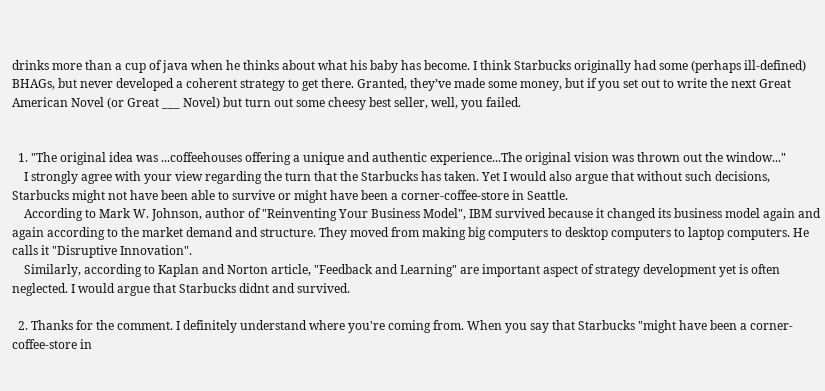drinks more than a cup of java when he thinks about what his baby has become. I think Starbucks originally had some (perhaps ill-defined) BHAGs, but never developed a coherent strategy to get there. Granted, they’ve made some money, but if you set out to write the next Great American Novel (or Great ___ Novel) but turn out some cheesy best seller, well, you failed.


  1. "The original idea was ...coffeehouses offering a unique and authentic experience...The original vision was thrown out the window..."
    I strongly agree with your view regarding the turn that the Starbucks has taken. Yet I would also argue that without such decisions, Starbucks might not have been able to survive or might have been a corner-coffee-store in Seattle.
    According to Mark W. Johnson, author of "Reinventing Your Business Model", IBM survived because it changed its business model again and again according to the market demand and structure. They moved from making big computers to desktop computers to laptop computers. He calls it "Disruptive Innovation".
    Similarly, according to Kaplan and Norton article, "Feedback and Learning" are important aspect of strategy development yet is often neglected. I would argue that Starbucks didnt and survived.

  2. Thanks for the comment. I definitely understand where you're coming from. When you say that Starbucks "might have been a corner-coffee-store in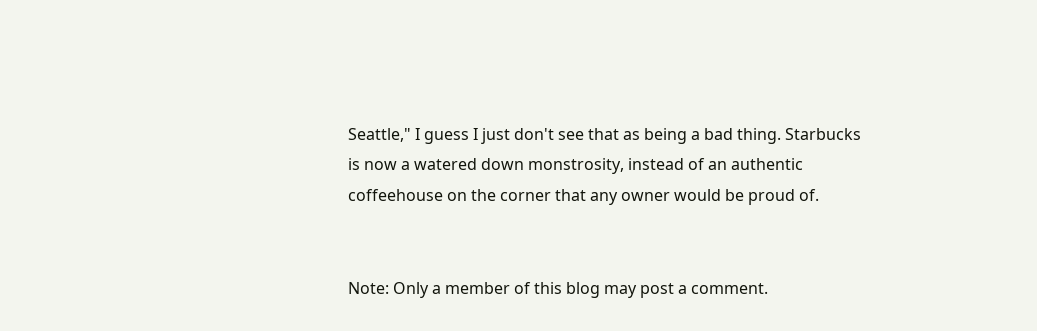Seattle," I guess I just don't see that as being a bad thing. Starbucks is now a watered down monstrosity, instead of an authentic coffeehouse on the corner that any owner would be proud of.


Note: Only a member of this blog may post a comment.